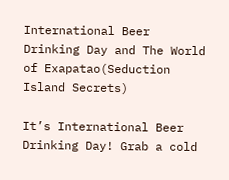International Beer Drinking Day and The World of Exapatao(Seduction Island Secrets)

It’s International Beer Drinking Day! Grab a cold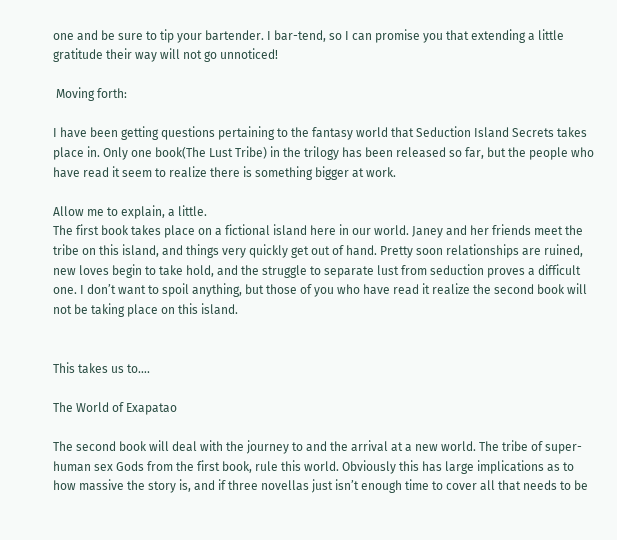one and be sure to tip your bartender. I bar-tend, so I can promise you that extending a little gratitude their way will not go unnoticed!

 Moving forth:

I have been getting questions pertaining to the fantasy world that Seduction Island Secrets takes place in. Only one book(The Lust Tribe) in the trilogy has been released so far, but the people who have read it seem to realize there is something bigger at work.

Allow me to explain, a little.
The first book takes place on a fictional island here in our world. Janey and her friends meet the tribe on this island, and things very quickly get out of hand. Pretty soon relationships are ruined, new loves begin to take hold, and the struggle to separate lust from seduction proves a difficult one. I don’t want to spoil anything, but those of you who have read it realize the second book will not be taking place on this island.


This takes us to….

The World of Exapatao

The second book will deal with the journey to and the arrival at a new world. The tribe of super-human sex Gods from the first book, rule this world. Obviously this has large implications as to how massive the story is, and if three novellas just isn’t enough time to cover all that needs to be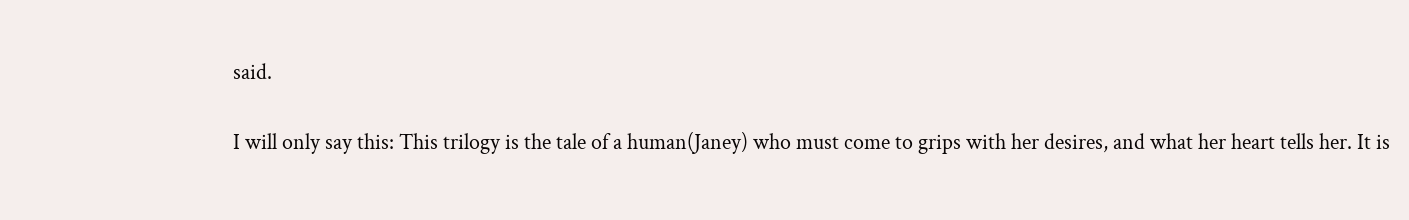said.

I will only say this: This trilogy is the tale of a human(Janey) who must come to grips with her desires, and what her heart tells her. It is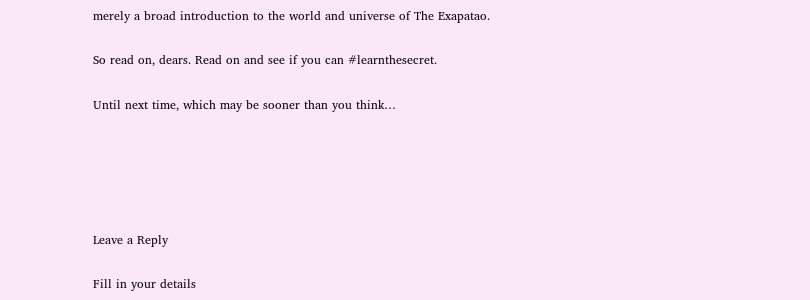merely a broad introduction to the world and universe of The Exapatao.

So read on, dears. Read on and see if you can #learnthesecret.

Until next time, which may be sooner than you think…





Leave a Reply

Fill in your details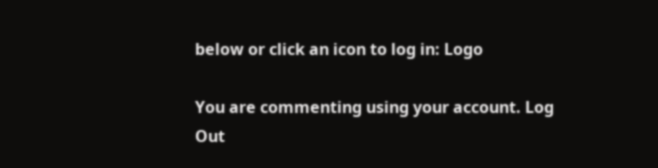below or click an icon to log in: Logo

You are commenting using your account. Log Out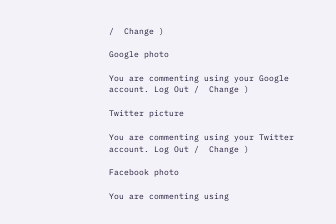/  Change )

Google photo

You are commenting using your Google account. Log Out /  Change )

Twitter picture

You are commenting using your Twitter account. Log Out /  Change )

Facebook photo

You are commenting using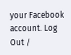your Facebook account. Log Out /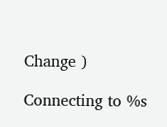Change )

Connecting to %s